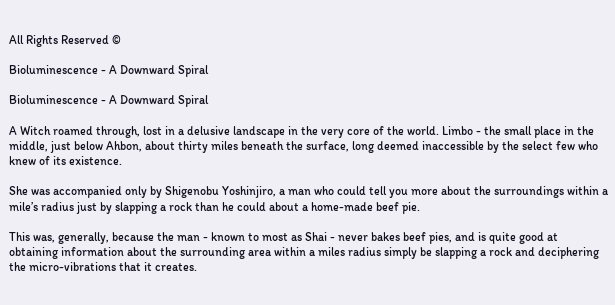All Rights Reserved ©

Bioluminescence - A Downward Spiral

Bioluminescence - A Downward Spiral

A Witch roamed through, lost in a delusive landscape in the very core of the world. Limbo - the small place in the middle, just below Ahbon, about thirty miles beneath the surface, long deemed inaccessible by the select few who knew of its existence.

She was accompanied only by Shigenobu Yoshinjiro, a man who could tell you more about the surroundings within a mile’s radius just by slapping a rock than he could about a home-made beef pie.

This was, generally, because the man - known to most as Shai - never bakes beef pies, and is quite good at obtaining information about the surrounding area within a miles radius simply be slapping a rock and deciphering the micro-vibrations that it creates.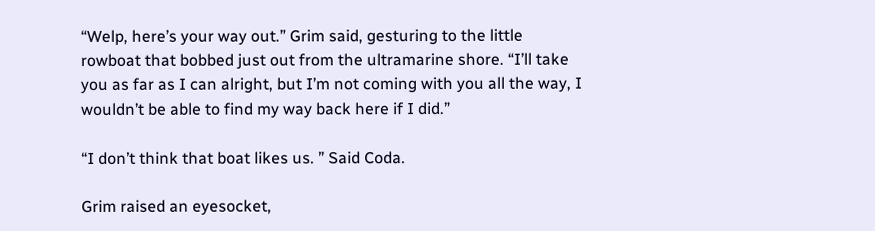“Welp, here’s your way out.” Grim said, gesturing to the little rowboat that bobbed just out from the ultramarine shore. “I’ll take you as far as I can alright, but I’m not coming with you all the way, I wouldn’t be able to find my way back here if I did.”

“I don’t think that boat likes us. ” Said Coda.

Grim raised an eyesocket,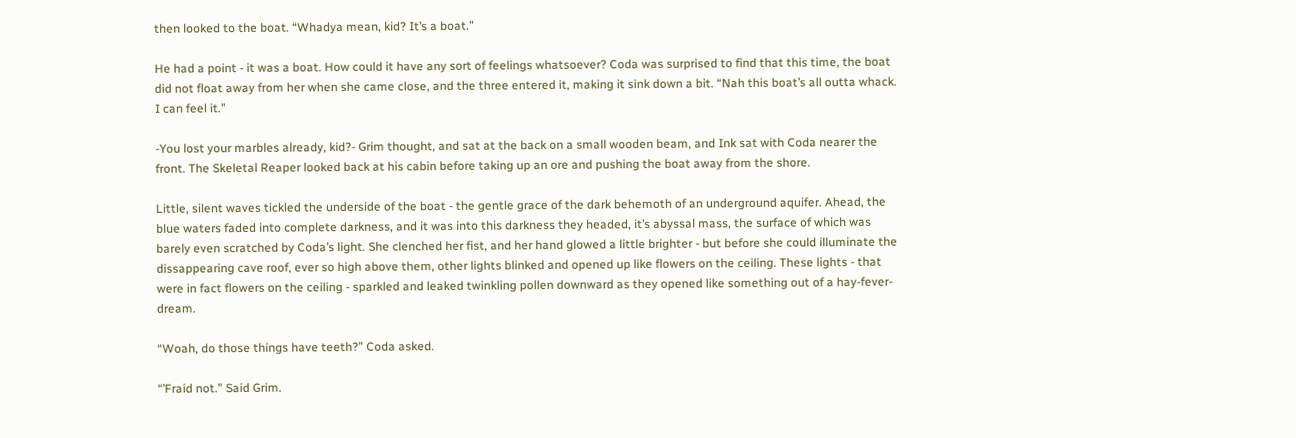then looked to the boat. “Whadya mean, kid? It’s a boat.”

He had a point - it was a boat. How could it have any sort of feelings whatsoever? Coda was surprised to find that this time, the boat did not float away from her when she came close, and the three entered it, making it sink down a bit. “Nah this boat’s all outta whack. I can feel it.”

-You lost your marbles already, kid?- Grim thought, and sat at the back on a small wooden beam, and Ink sat with Coda nearer the front. The Skeletal Reaper looked back at his cabin before taking up an ore and pushing the boat away from the shore.

Little, silent waves tickled the underside of the boat - the gentle grace of the dark behemoth of an underground aquifer. Ahead, the blue waters faded into complete darkness, and it was into this darkness they headed, it’s abyssal mass, the surface of which was barely even scratched by Coda’s light. She clenched her fist, and her hand glowed a little brighter - but before she could illuminate the dissappearing cave roof, ever so high above them, other lights blinked and opened up like flowers on the ceiling. These lights - that were in fact flowers on the ceiling - sparkled and leaked twinkling pollen downward as they opened like something out of a hay-fever-dream.

“Woah, do those things have teeth?” Coda asked.

“’Fraid not.” Said Grim.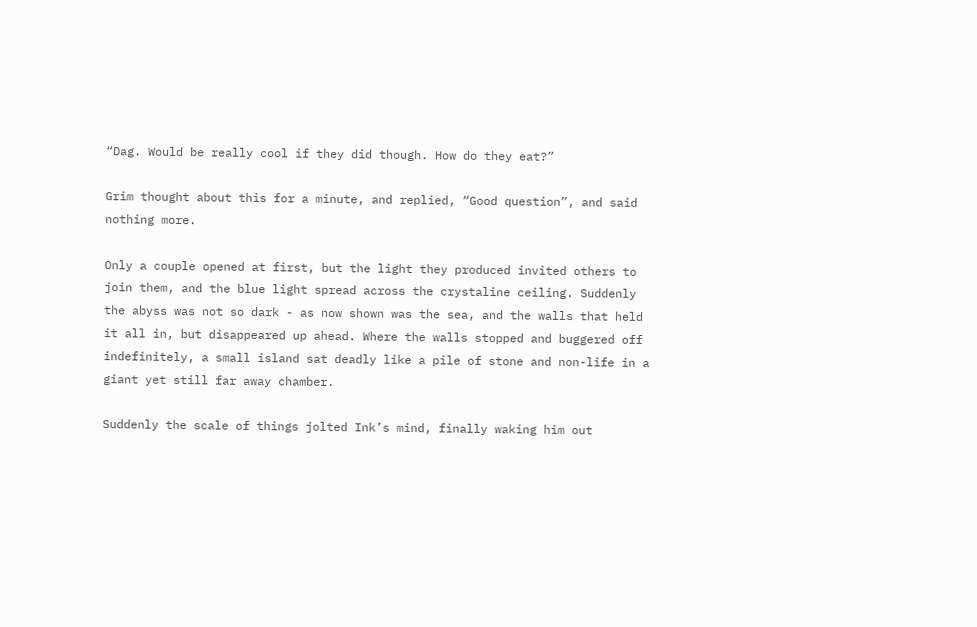“Dag. Would be really cool if they did though. How do they eat?”

Grim thought about this for a minute, and replied, “Good question”, and said nothing more.

Only a couple opened at first, but the light they produced invited others to join them, and the blue light spread across the crystaline ceiling. Suddenly the abyss was not so dark - as now shown was the sea, and the walls that held it all in, but disappeared up ahead. Where the walls stopped and buggered off indefinitely, a small island sat deadly like a pile of stone and non-life in a giant yet still far away chamber.

Suddenly the scale of things jolted Ink’s mind, finally waking him out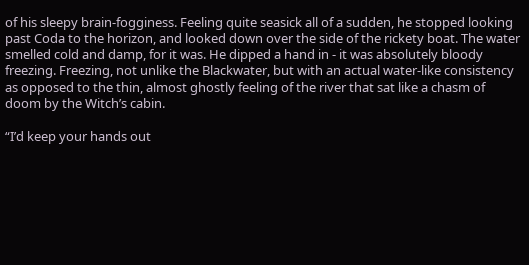of his sleepy brain-fogginess. Feeling quite seasick all of a sudden, he stopped looking past Coda to the horizon, and looked down over the side of the rickety boat. The water smelled cold and damp, for it was. He dipped a hand in - it was absolutely bloody freezing. Freezing, not unlike the Blackwater, but with an actual water-like consistency as opposed to the thin, almost ghostly feeling of the river that sat like a chasm of doom by the Witch’s cabin.

“I’d keep your hands out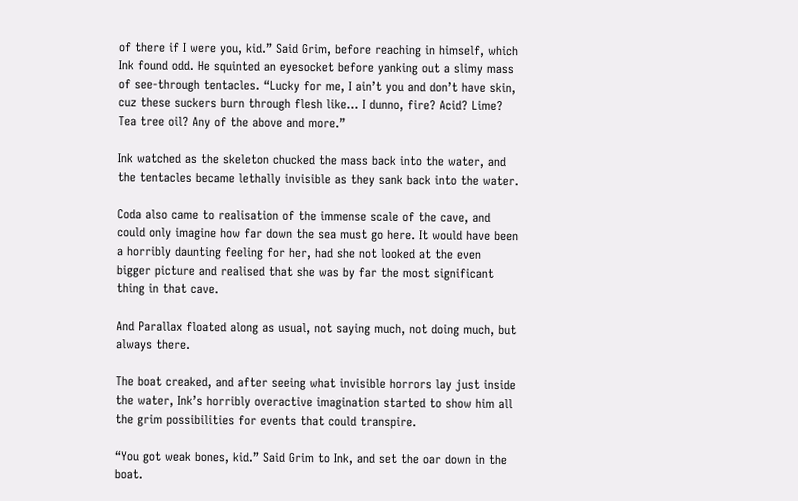of there if I were you, kid.” Said Grim, before reaching in himself, which Ink found odd. He squinted an eyesocket before yanking out a slimy mass of see-through tentacles. “Lucky for me, I ain’t you and don’t have skin, cuz these suckers burn through flesh like… I dunno, fire? Acid? Lime? Tea tree oil? Any of the above and more.”

Ink watched as the skeleton chucked the mass back into the water, and the tentacles became lethally invisible as they sank back into the water.

Coda also came to realisation of the immense scale of the cave, and could only imagine how far down the sea must go here. It would have been a horribly daunting feeling for her, had she not looked at the even bigger picture and realised that she was by far the most significant thing in that cave.

And Parallax floated along as usual, not saying much, not doing much, but always there.

The boat creaked, and after seeing what invisible horrors lay just inside the water, Ink’s horribly overactive imagination started to show him all the grim possibilities for events that could transpire.

“You got weak bones, kid.” Said Grim to Ink, and set the oar down in the boat.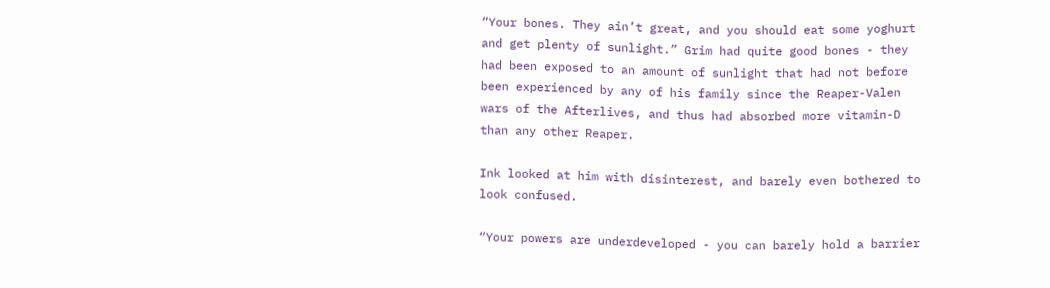“Your bones. They ain’t great, and you should eat some yoghurt and get plenty of sunlight.” Grim had quite good bones - they had been exposed to an amount of sunlight that had not before been experienced by any of his family since the Reaper-Valen wars of the Afterlives, and thus had absorbed more vitamin-D than any other Reaper.

Ink looked at him with disinterest, and barely even bothered to look confused.

“Your powers are underdeveloped - you can barely hold a barrier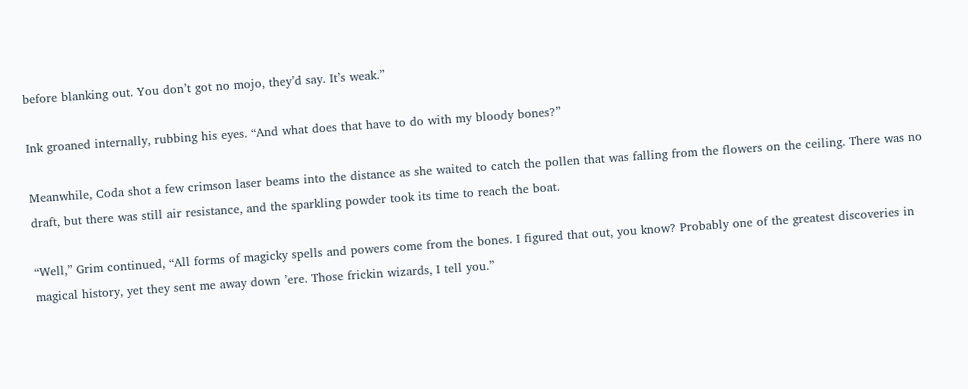before blanking out. You don’t got no mojo, they’d say. It’s weak.”

Ink groaned internally, rubbing his eyes. “And what does that have to do with my bloody bones?”

Meanwhile, Coda shot a few crimson laser beams into the distance as she waited to catch the pollen that was falling from the flowers on the ceiling. There was no draft, but there was still air resistance, and the sparkling powder took its time to reach the boat.

“Well,” Grim continued, “All forms of magicky spells and powers come from the bones. I figured that out, you know? Probably one of the greatest discoveries in magical history, yet they sent me away down ’ere. Those frickin wizards, I tell you.”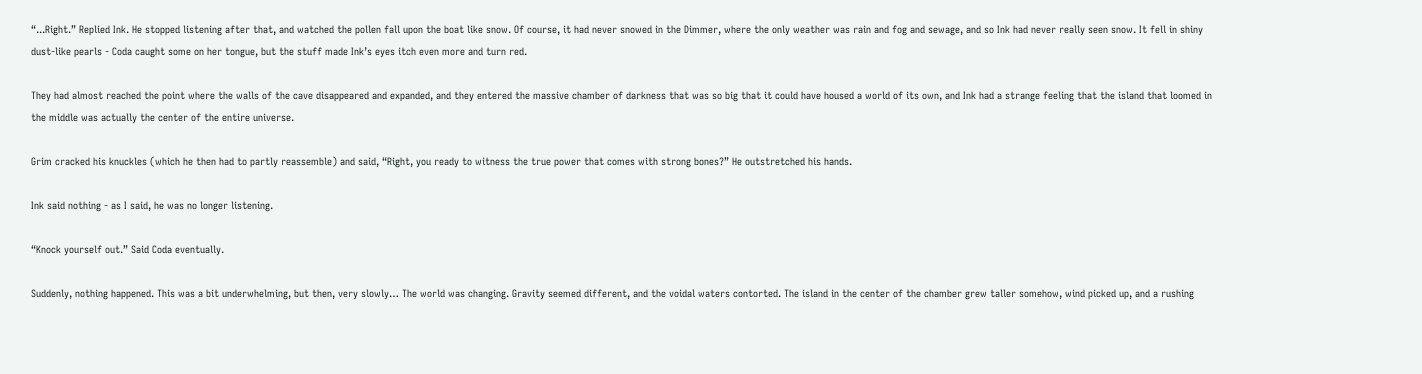“...Right.” Replied Ink. He stopped listening after that, and watched the pollen fall upon the boat like snow. Of course, it had never snowed in the Dimmer, where the only weather was rain and fog and sewage, and so Ink had never really seen snow. It fell in shiny dust-like pearls - Coda caught some on her tongue, but the stuff made Ink’s eyes itch even more and turn red.

They had almost reached the point where the walls of the cave disappeared and expanded, and they entered the massive chamber of darkness that was so big that it could have housed a world of its own, and Ink had a strange feeling that the island that loomed in the middle was actually the center of the entire universe.

Grim cracked his knuckles (which he then had to partly reassemble) and said, “Right, you ready to witness the true power that comes with strong bones?” He outstretched his hands.

Ink said nothing - as I said, he was no longer listening.

“Knock yourself out.” Said Coda eventually.

Suddenly, nothing happened. This was a bit underwhelming, but then, very slowly… The world was changing. Gravity seemed different, and the voidal waters contorted. The island in the center of the chamber grew taller somehow, wind picked up, and a rushing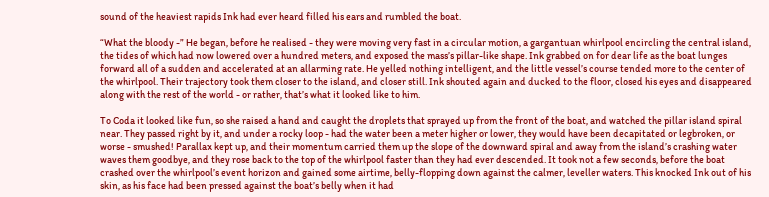sound of the heaviest rapids Ink had ever heard filled his ears and rumbled the boat.

“What the bloody -” He began, before he realised - they were moving very fast in a circular motion, a gargantuan whirlpool encircling the central island, the tides of which had now lowered over a hundred meters, and exposed the mass’s pillar-like shape. Ink grabbed on for dear life as the boat lunges forward all of a sudden and accelerated at an allarming rate. He yelled nothing intelligent, and the little vessel’s course tended more to the center of the whirlpool. Their trajectory took them closer to the island, and closer still. Ink shouted again and ducked to the floor, closed his eyes and disappeared along with the rest of the world - or rather, that’s what it looked like to him.

To Coda it looked like fun, so she raised a hand and caught the droplets that sprayed up from the front of the boat, and watched the pillar island spiral near. They passed right by it, and under a rocky loop - had the water been a meter higher or lower, they would have been decapitated or legbroken, or worse - smushed! Parallax kept up, and their momentum carried them up the slope of the downward spiral and away from the island’s crashing water waves them goodbye, and they rose back to the top of the whirlpool faster than they had ever descended. It took not a few seconds, before the boat crashed over the whirlpool’s event horizon and gained some airtime, belly-flopping down against the calmer, leveller waters. This knocked Ink out of his skin, as his face had been pressed against the boat’s belly when it had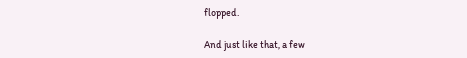flopped.

And just like that, a few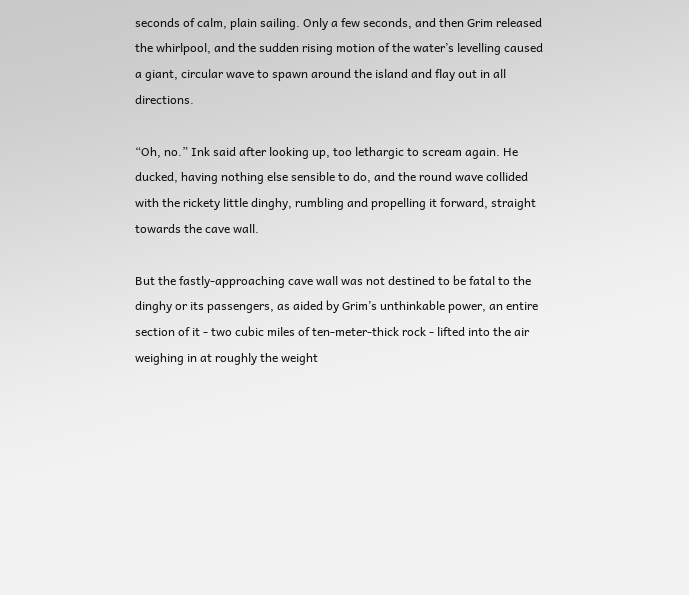seconds of calm, plain sailing. Only a few seconds, and then Grim released the whirlpool, and the sudden rising motion of the water’s levelling caused a giant, circular wave to spawn around the island and flay out in all directions.

“Oh, no.” Ink said after looking up, too lethargic to scream again. He ducked, having nothing else sensible to do, and the round wave collided with the rickety little dinghy, rumbling and propelling it forward, straight towards the cave wall.

But the fastly-approaching cave wall was not destined to be fatal to the dinghy or its passengers, as aided by Grim’s unthinkable power, an entire section of it - two cubic miles of ten-meter-thick rock - lifted into the air weighing in at roughly the weight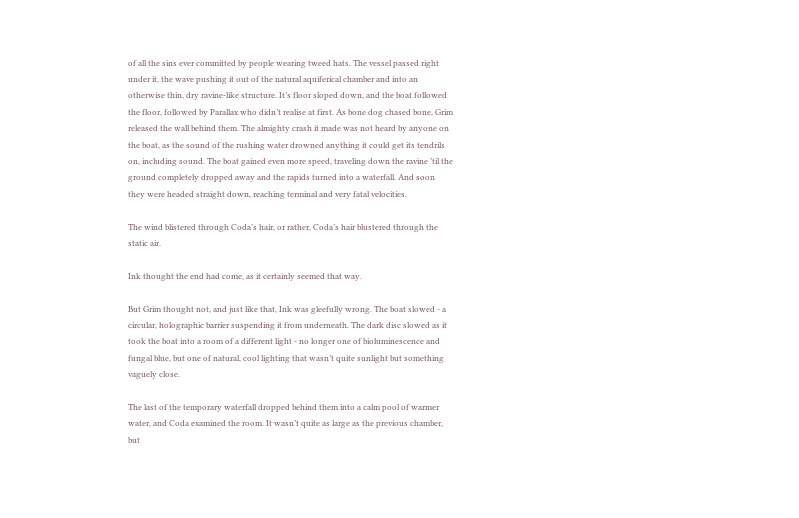of all the sins ever committed by people wearing tweed hats. The vessel passed right under it, the wave pushing it out of the natural aquiferical chamber and into an otherwise thin, dry ravine-like structure. It’s floor sloped down, and the boat followed the floor, followed by Parallax who didn’t realise at first. As bone dog chased bone, Grim released the wall behind them. The almighty crash it made was not heard by anyone on the boat, as the sound of the rushing water drowned anything it could get its tendrils on, including sound. The boat gained even more speed, traveling down the ravine ’til the ground completely dropped away and the rapids turned into a waterfall. And soon they were headed straight down, reaching terminal and very fatal velocities.

The wind blistered through Coda’s hair, or rather, Coda’s hair blustered through the static air.

Ink thought the end had come, as it certainly seemed that way.

But Grim thought not, and just like that, Ink was gleefully wrong. The boat slowed - a circular, holographic barrier suspending it from underneath. The dark disc slowed as it took the boat into a room of a different light - no longer one of bioluminescence and fungal blue, but one of natural, cool lighting that wasn’t quite sunlight but something vaguely close.

The last of the temporary waterfall dropped behind them into a calm pool of warmer water, and Coda examined the room. It wasn’t quite as large as the previous chamber, but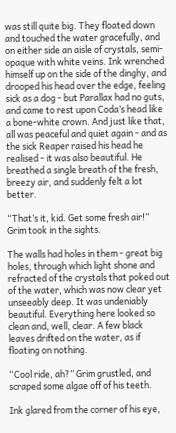was still quite big. They floated down and touched the water gracefully, and on either side an aisle of crystals, semi-opaque with white veins. Ink wrenched himself up on the side of the dinghy, and drooped his head over the edge, feeling sick as a dog - but Parallax had no guts, and came to rest upon Coda’s head like a bone-white crown. And just like that, all was peaceful and quiet again - and as the sick Reaper raised his head he realised - it was also beautiful. He breathed a single breath of the fresh, breezy air, and suddenly felt a lot better.

“That’s it, kid. Get some fresh air!” Grim took in the sights.

The walls had holes in them - great big holes, through which light shone and refracted of the crystals that poked out of the water, which was now clear yet unseeably deep. It was undeniably beautiful. Everything here looked so clean and, well, clear. A few black leaves drifted on the water, as if floating on nothing.

“Cool ride, ah?” Grim grustled, and scraped some algae off of his teeth.

Ink glared from the corner of his eye,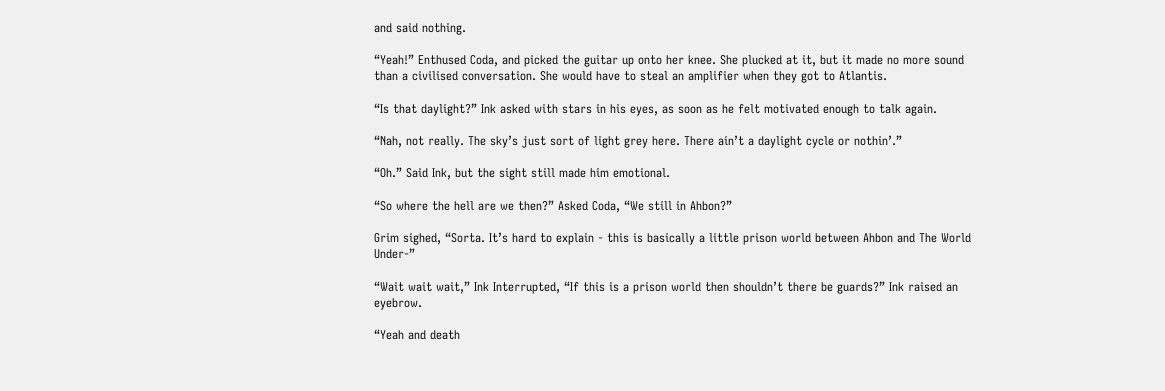and said nothing.

“Yeah!” Enthused Coda, and picked the guitar up onto her knee. She plucked at it, but it made no more sound than a civilised conversation. She would have to steal an amplifier when they got to Atlantis.

“Is that daylight?” Ink asked with stars in his eyes, as soon as he felt motivated enough to talk again.

“Nah, not really. The sky’s just sort of light grey here. There ain’t a daylight cycle or nothin’.”

“Oh.” Said Ink, but the sight still made him emotional.

“So where the hell are we then?” Asked Coda, “We still in Ahbon?”

Grim sighed, “Sorta. It’s hard to explain - this is basically a little prison world between Ahbon and The World Under-”

“Wait wait wait,” Ink Interrupted, “If this is a prison world then shouldn’t there be guards?” Ink raised an eyebrow.

“Yeah and death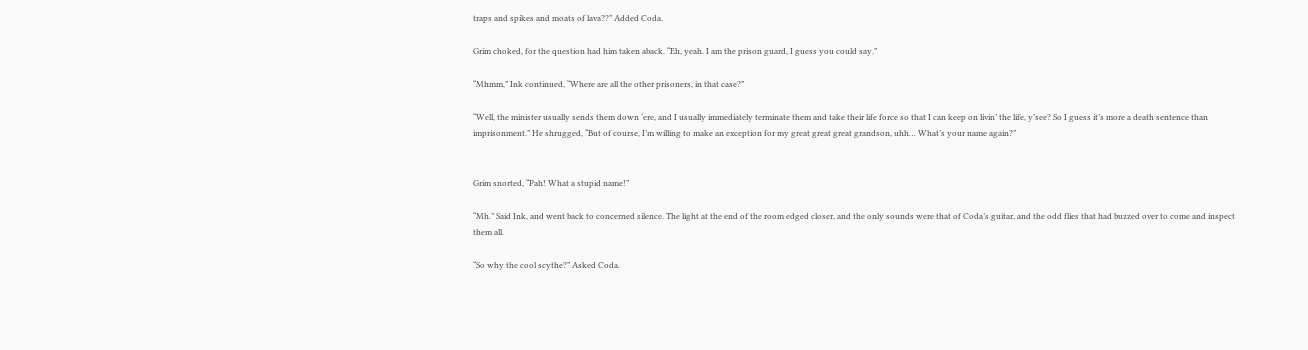traps and spikes and moats of lava??” Added Coda.

Grim choked, for the question had him taken aback. “Eh, yeah. I am the prison guard, I guess you could say.”

“Mhmm,” Ink continued, “Where are all the other prisoners, in that case?”

“Well, the minister usually sends them down ‘ere, and I usually immediately terminate them and take their life force so that I can keep on livin’ the life, y’see? So I guess it’s more a death sentence than imprisonment.” He shrugged, “But of course, I’m willing to make an exception for my great great great grandson, uhh… What’s your name again?”


Grim snorted, “Pah! What a stupid name!”

“Mh.” Said Ink, and went back to concerned silence. The light at the end of the room edged closer, and the only sounds were that of Coda’s guitar, and the odd flies that had buzzed over to come and inspect them all.

“So why the cool scythe?” Asked Coda.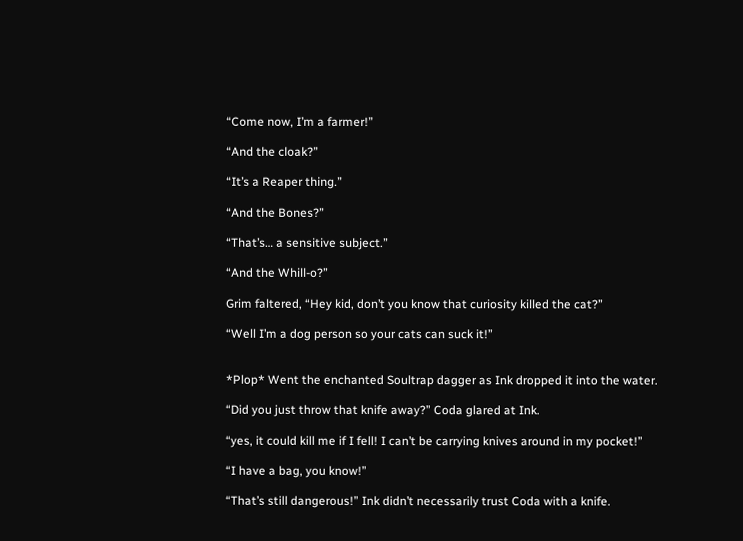“Come now, I’m a farmer!”

“And the cloak?”

“It’s a Reaper thing.”

“And the Bones?”

“That’s… a sensitive subject.”

“And the Whill-o?”

Grim faltered, “Hey kid, don’t you know that curiosity killed the cat?”

“Well I’m a dog person so your cats can suck it!”


*Plop* Went the enchanted Soultrap dagger as Ink dropped it into the water.

“Did you just throw that knife away?” Coda glared at Ink.

“yes, it could kill me if I fell! I can’t be carrying knives around in my pocket!”

“I have a bag, you know!”

“That’s still dangerous!” Ink didn’t necessarily trust Coda with a knife.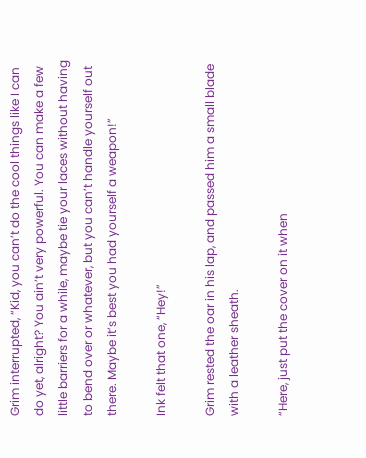Grim interrupted, “Kid, you can’t do the cool things like I can do yet, alright? You ain’t very powerful. You can make a few little barriers for a while, maybe tie your laces without having to bend over or whatever, but you can’t handle yourself out there. Maybe it’s best you had yourself a weapon!”

Ink felt that one, “Hey!”

Grim rested the oar in his lap, and passed him a small blade with a leather sheath.

“Here, just put the cover on it when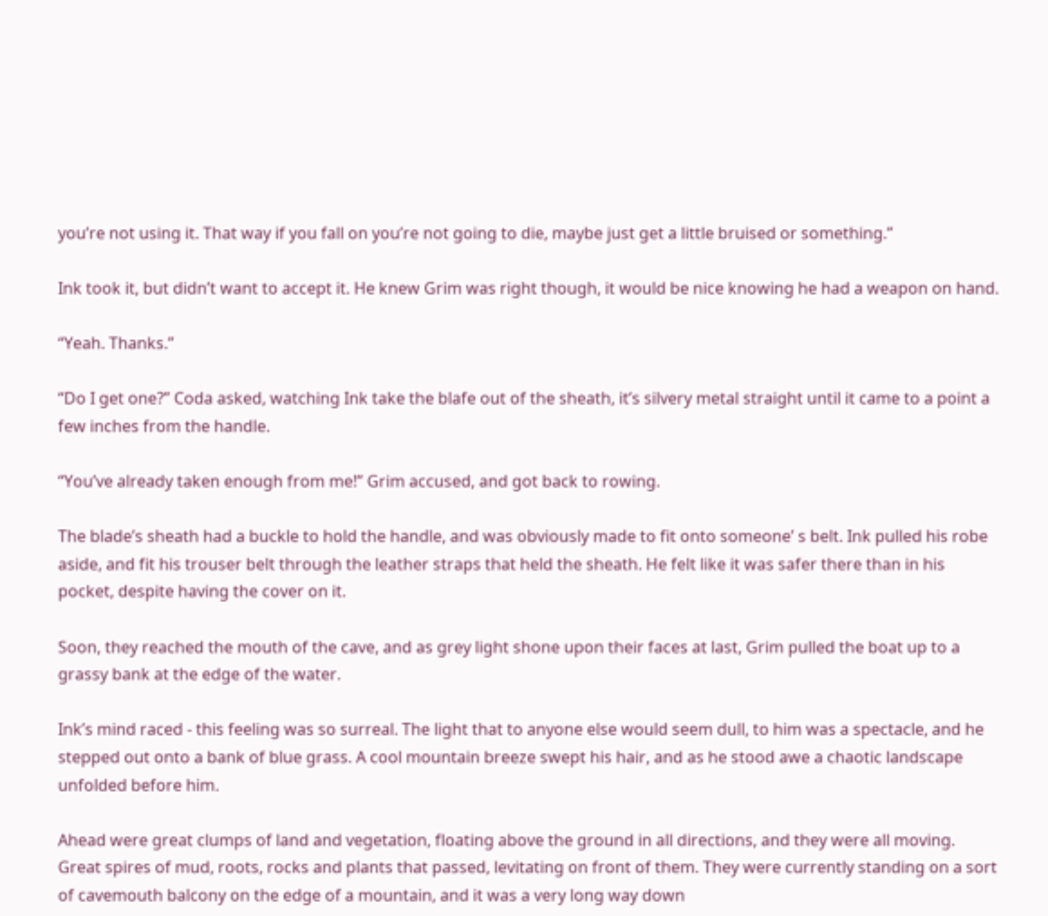you’re not using it. That way if you fall on you’re not going to die, maybe just get a little bruised or something.”

Ink took it, but didn’t want to accept it. He knew Grim was right though, it would be nice knowing he had a weapon on hand.

“Yeah. Thanks.”

“Do I get one?” Coda asked, watching Ink take the blafe out of the sheath, it’s silvery metal straight until it came to a point a few inches from the handle.

“You’ve already taken enough from me!” Grim accused, and got back to rowing.

The blade’s sheath had a buckle to hold the handle, and was obviously made to fit onto someone’ s belt. Ink pulled his robe aside, and fit his trouser belt through the leather straps that held the sheath. He felt like it was safer there than in his pocket, despite having the cover on it.

Soon, they reached the mouth of the cave, and as grey light shone upon their faces at last, Grim pulled the boat up to a grassy bank at the edge of the water.

Ink’s mind raced - this feeling was so surreal. The light that to anyone else would seem dull, to him was a spectacle, and he stepped out onto a bank of blue grass. A cool mountain breeze swept his hair, and as he stood awe a chaotic landscape unfolded before him.

Ahead were great clumps of land and vegetation, floating above the ground in all directions, and they were all moving. Great spires of mud, roots, rocks and plants that passed, levitating on front of them. They were currently standing on a sort of cavemouth balcony on the edge of a mountain, and it was a very long way down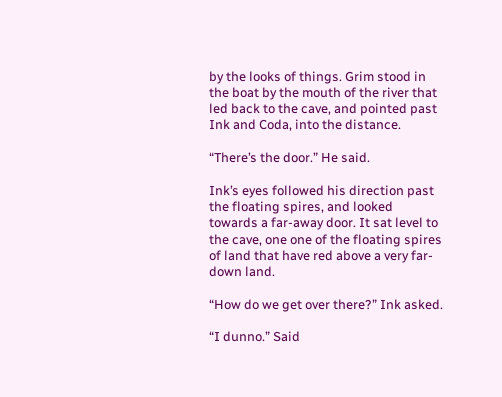by the looks of things. Grim stood in the boat by the mouth of the river that led back to the cave, and pointed past Ink and Coda, into the distance.

“There’s the door.” He said.

Ink’s eyes followed his direction past the floating spires, and looked towards a far-away door. It sat level to the cave, one one of the floating spires of land that have red above a very far-down land.

“How do we get over there?” Ink asked.

“I dunno.” Said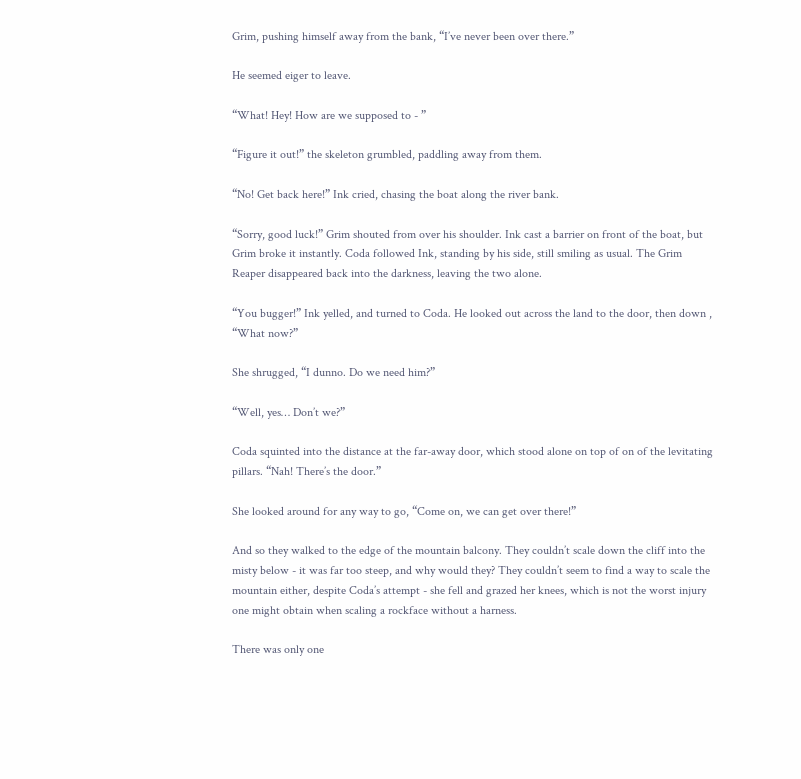Grim, pushing himself away from the bank, “I’ve never been over there.”

He seemed eiger to leave.

“What! Hey! How are we supposed to - ”

“Figure it out!” the skeleton grumbled, paddling away from them.

“No! Get back here!” Ink cried, chasing the boat along the river bank.

“Sorry, good luck!” Grim shouted from over his shoulder. Ink cast a barrier on front of the boat, but Grim broke it instantly. Coda followed Ink, standing by his side, still smiling as usual. The Grim Reaper disappeared back into the darkness, leaving the two alone.

“You bugger!” Ink yelled, and turned to Coda. He looked out across the land to the door, then down , “What now?”

She shrugged, “I dunno. Do we need him?”

“Well, yes… Don’t we?”

Coda squinted into the distance at the far-away door, which stood alone on top of on of the levitating pillars. “Nah! There’s the door.”

She looked around for any way to go, “Come on, we can get over there!”

And so they walked to the edge of the mountain balcony. They couldn’t scale down the cliff into the misty below - it was far too steep, and why would they? They couldn’t seem to find a way to scale the mountain either, despite Coda’s attempt - she fell and grazed her knees, which is not the worst injury one might obtain when scaling a rockface without a harness.

There was only one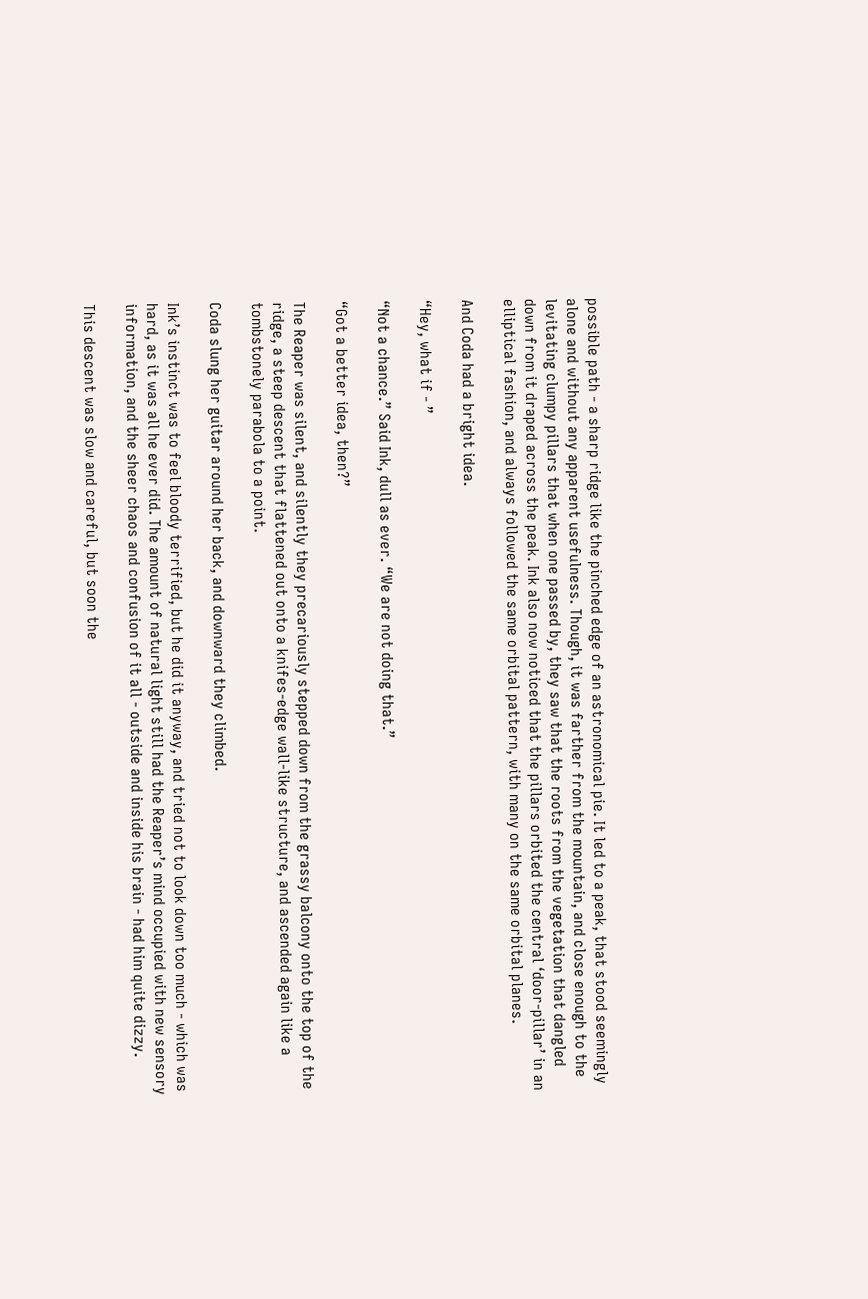possible path - a sharp ridge like the pinched edge of an astronomical pie. It led to a peak, that stood seemingly alone and without any apparent usefulness. Though, it was farther from the mountain, and close enough to the levitating clumpy pillars that when one passed by, they saw that the roots from the vegetation that dangled down from it draped across the peak. Ink also now noticed that the pillars orbited the central ‘door-pillar’ in an elliptical fashion, and always followed the same orbital pattern, with many on the same orbital planes.

And Coda had a bright idea.

“Hey, what if - ”

“Not a chance.” Said Ink, dull as ever. “We are not doing that.”

“Got a better idea, then?”

The Reaper was silent, and silently they precariously stepped down from the grassy balcony onto the top of the ridge, a steep descent that flattened out onto a knifes-edge wall-like structure, and ascended again like a tombstonely parabola to a point.

Coda slung her guitar around her back, and downward they climbed.

Ink’s instinct was to feel bloody terrified, but he did it anyway, and tried not to look down too much - which was hard, as it was all he ever did. The amount of natural light still had the Reaper’s mind occupied with new sensory information, and the sheer chaos and confusion of it all - outside and inside his brain - had him quite dizzy.

This descent was slow and careful, but soon the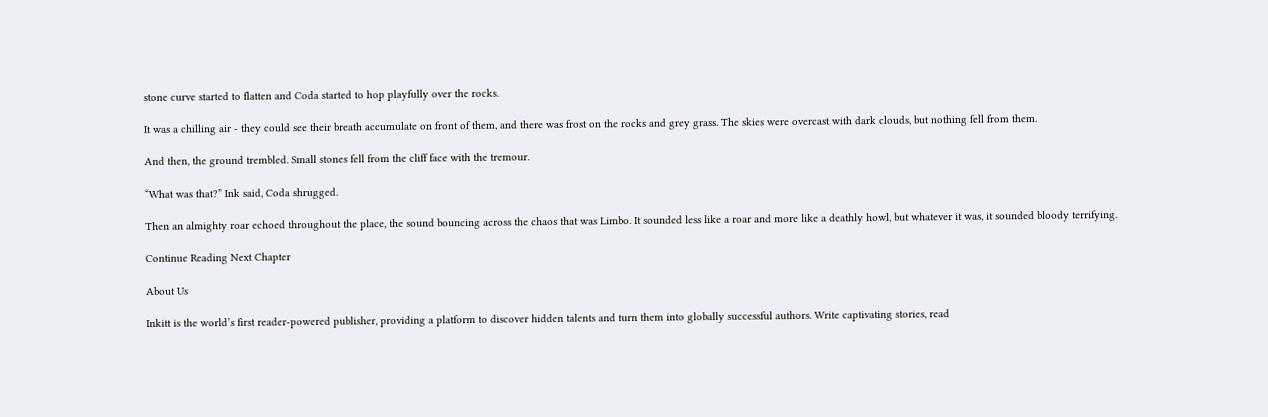stone curve started to flatten and Coda started to hop playfully over the rocks.

It was a chilling air - they could see their breath accumulate on front of them, and there was frost on the rocks and grey grass. The skies were overcast with dark clouds, but nothing fell from them.

And then, the ground trembled. Small stones fell from the cliff face with the tremour.

“What was that?” Ink said, Coda shrugged.

Then an almighty roar echoed throughout the place, the sound bouncing across the chaos that was Limbo. It sounded less like a roar and more like a deathly howl, but whatever it was, it sounded bloody terrifying.

Continue Reading Next Chapter

About Us

Inkitt is the world’s first reader-powered publisher, providing a platform to discover hidden talents and turn them into globally successful authors. Write captivating stories, read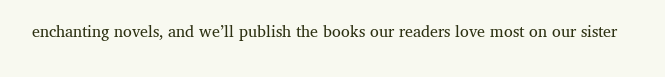enchanting novels, and we’ll publish the books our readers love most on our sister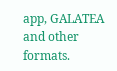app, GALATEA and other formats.